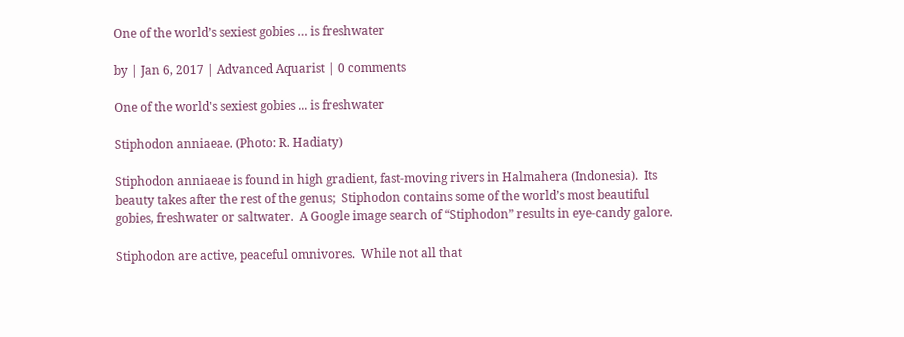One of the world’s sexiest gobies … is freshwater

by | Jan 6, 2017 | Advanced Aquarist | 0 comments

One of the world's sexiest gobies ... is freshwater

Stiphodon anniaeae. (Photo: R. Hadiaty)

Stiphodon anniaeae is found in high gradient, fast-moving rivers in Halmahera (Indonesia).  Its beauty takes after the rest of the genus;  Stiphodon contains some of the world’s most beautiful gobies, freshwater or saltwater.  A Google image search of “Stiphodon” results in eye-candy galore.

Stiphodon are active, peaceful omnivores.  While not all that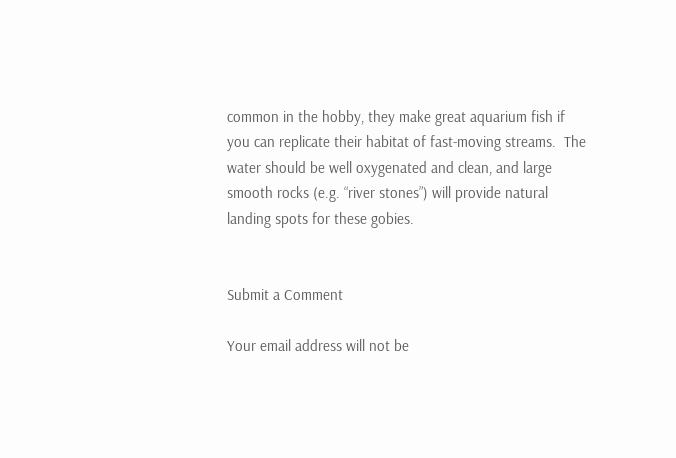common in the hobby, they make great aquarium fish if you can replicate their habitat of fast-moving streams.  The water should be well oxygenated and clean, and large smooth rocks (e.g. “river stones”) will provide natural landing spots for these gobies.


Submit a Comment

Your email address will not be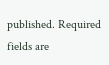published. Required fields are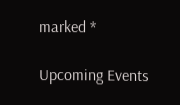marked *

Upcoming Events